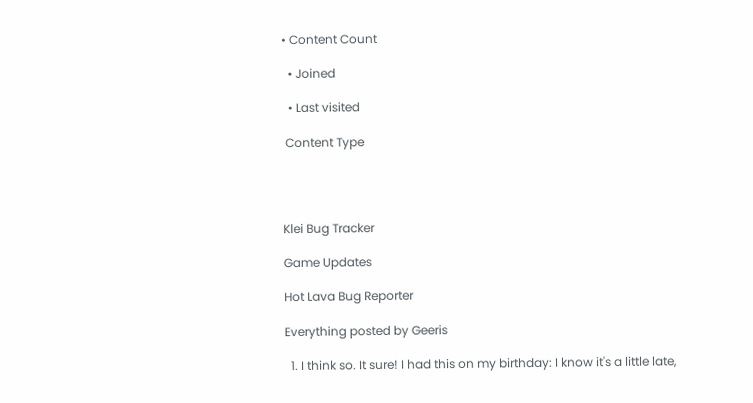• Content Count

  • Joined

  • Last visited

 Content Type




Klei Bug Tracker

Game Updates

Hot Lava Bug Reporter

Everything posted by Geeris

  1. I think so. It sure! I had this on my birthday: I know it's a little late,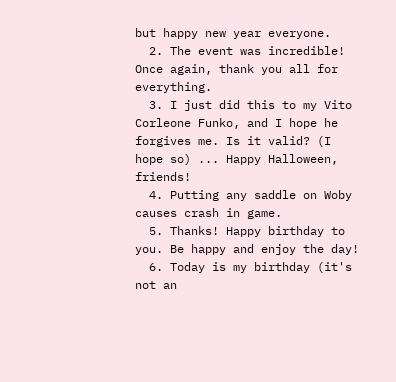but happy new year everyone.
  2. The event was incredible! Once again, thank you all for everything.
  3. I just did this to my Vito Corleone Funko, and I hope he forgives me. Is it valid? (I hope so) ... Happy Halloween, friends!
  4. Putting any saddle on Woby causes crash in game.
  5. Thanks! Happy birthday to you. Be happy and enjoy the day!
  6. Today is my birthday (it's not an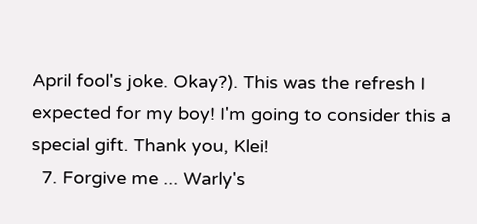April fool's joke. Okay?). This was the refresh I expected for my boy! I'm going to consider this a special gift. Thank you, Klei!
  7. Forgive me ... Warly's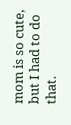mom is so cute, but I had to do that.